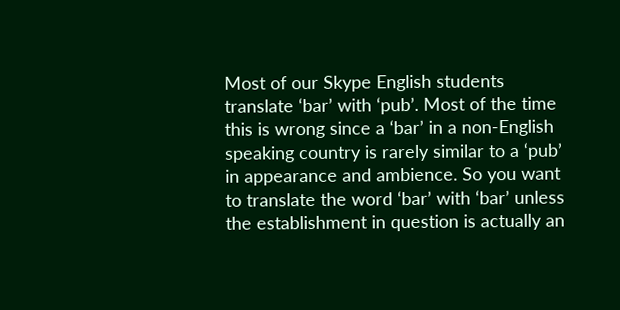Most of our Skype English students translate ‘bar’ with ‘pub’. Most of the time this is wrong since a ‘bar’ in a non-English speaking country is rarely similar to a ‘pub’ in appearance and ambience. So you want to translate the word ‘bar’ with ‘bar’ unless the establishment in question is actually an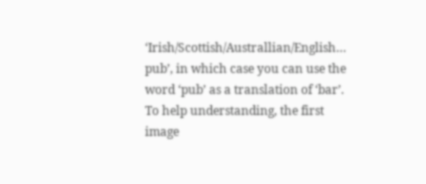‘Irish/Scottish/Australlian/English… pub’, in which case you can use the word ‘pub’ as a translation of ‘bar’. To help understanding, the first image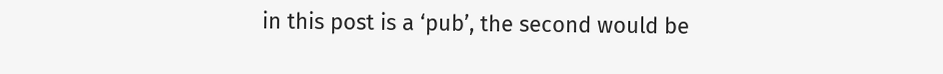in this post is a ‘pub’, the second would be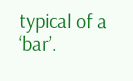typical of a ‘bar’.